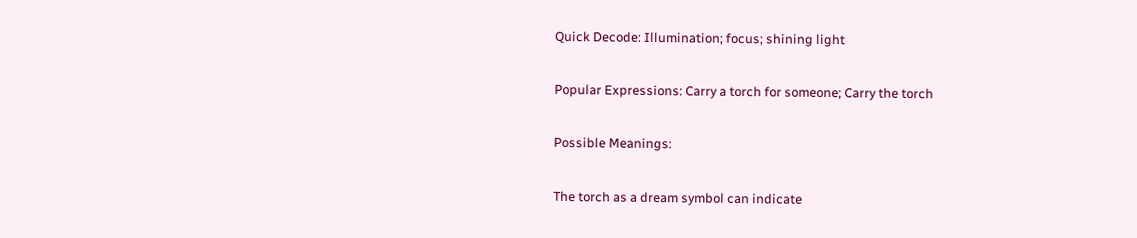Quick Decode: Illumination; focus; shining light

Popular Expressions: Carry a torch for someone; Carry the torch

Possible Meanings:

The torch as a dream symbol can indicate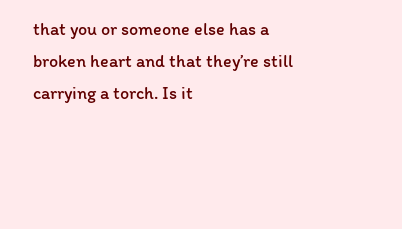that you or someone else has a broken heart and that they’re still carrying a torch. Is it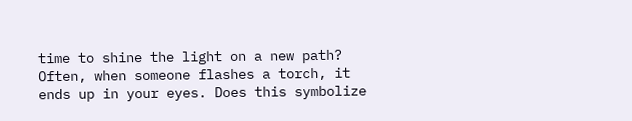time to shine the light on a new path? Often, when someone flashes a torch, it ends up in your eyes. Does this symbolize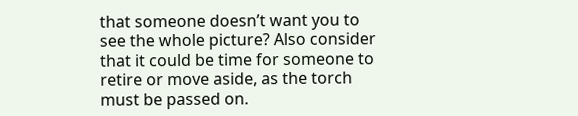that someone doesn’t want you to see the whole picture? Also consider that it could be time for someone to retire or move aside, as the torch must be passed on.